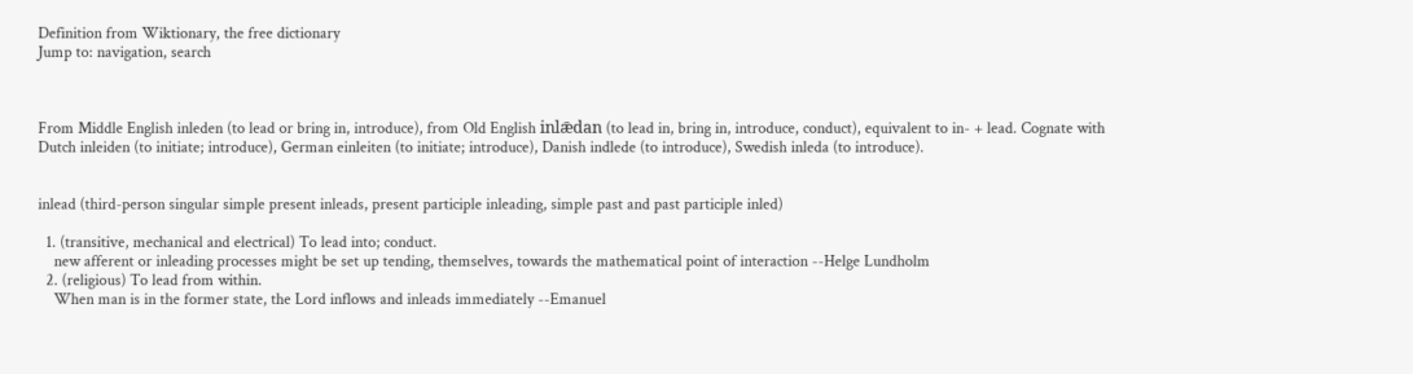Definition from Wiktionary, the free dictionary
Jump to: navigation, search



From Middle English inleden (to lead or bring in, introduce), from Old English inlǣdan (to lead in, bring in, introduce, conduct), equivalent to in- + lead. Cognate with Dutch inleiden (to initiate; introduce), German einleiten (to initiate; introduce), Danish indlede (to introduce), Swedish inleda (to introduce).


inlead (third-person singular simple present inleads, present participle inleading, simple past and past participle inled)

  1. (transitive, mechanical and electrical) To lead into; conduct.
    new afferent or inleading processes might be set up tending, themselves, towards the mathematical point of interaction --Helge Lundholm
  2. (religious) To lead from within.
    When man is in the former state, the Lord inflows and inleads immediately --Emanuel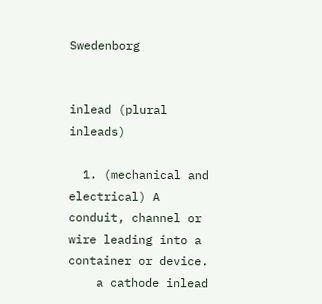Swedenborg


inlead (plural inleads)

  1. (mechanical and electrical) A conduit, channel or wire leading into a container or device.
    a cathode inlead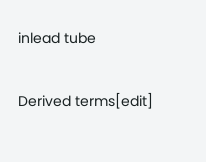inlead tube

Derived terms[edit]